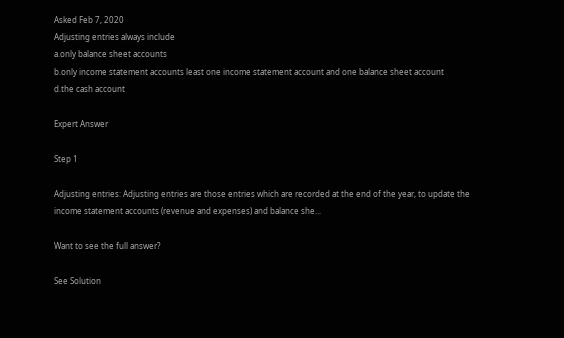Asked Feb 7, 2020
Adjusting entries always include
a.only balance sheet accounts
b.only income statement accounts least one income statement account and one balance sheet account
d.the cash account

Expert Answer

Step 1

Adjusting entries: Adjusting entries are those entries which are recorded at the end of the year, to update the income statement accounts (revenue and expenses) and balance she...

Want to see the full answer?

See Solution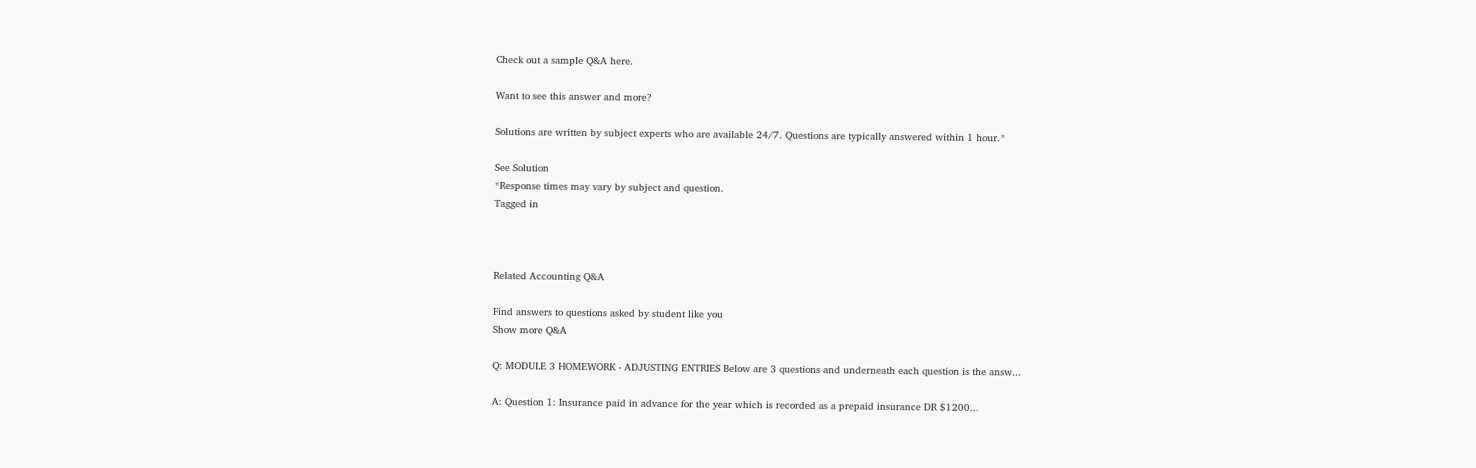Check out a sample Q&A here.

Want to see this answer and more?

Solutions are written by subject experts who are available 24/7. Questions are typically answered within 1 hour.*

See Solution
*Response times may vary by subject and question.
Tagged in



Related Accounting Q&A

Find answers to questions asked by student like you
Show more Q&A

Q: MODULE 3 HOMEWORK - ADJUSTING ENTRIES Below are 3 questions and underneath each question is the answ...

A: Question 1: Insurance paid in advance for the year which is recorded as a prepaid insurance DR $1200...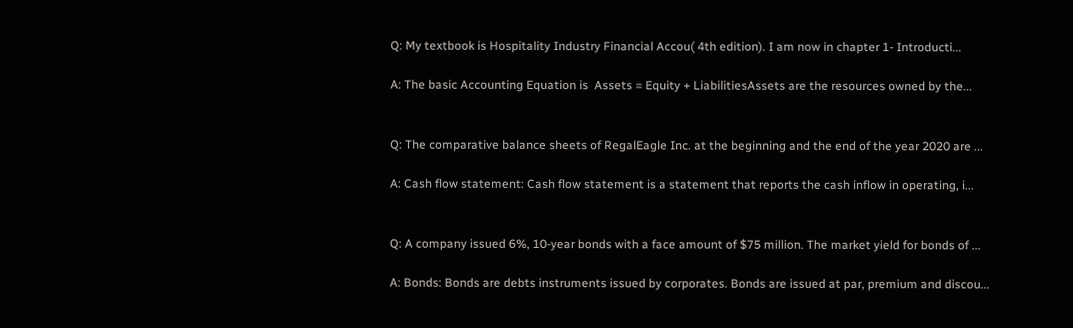Q: My textbook is Hospitality Industry Financial Accou( 4th edition). I am now in chapter 1- Introducti...

A: The basic Accounting Equation is  Assets = Equity + LiabilitiesAssets are the resources owned by the...


Q: The comparative balance sheets of RegalEagle Inc. at the beginning and the end of the year 2020 are ...

A: Cash flow statement: Cash flow statement is a statement that reports the cash inflow in operating, i...


Q: A company issued 6%, 10-year bonds with a face amount of $75 million. The market yield for bonds of ...

A: Bonds: Bonds are debts instruments issued by corporates. Bonds are issued at par, premium and discou...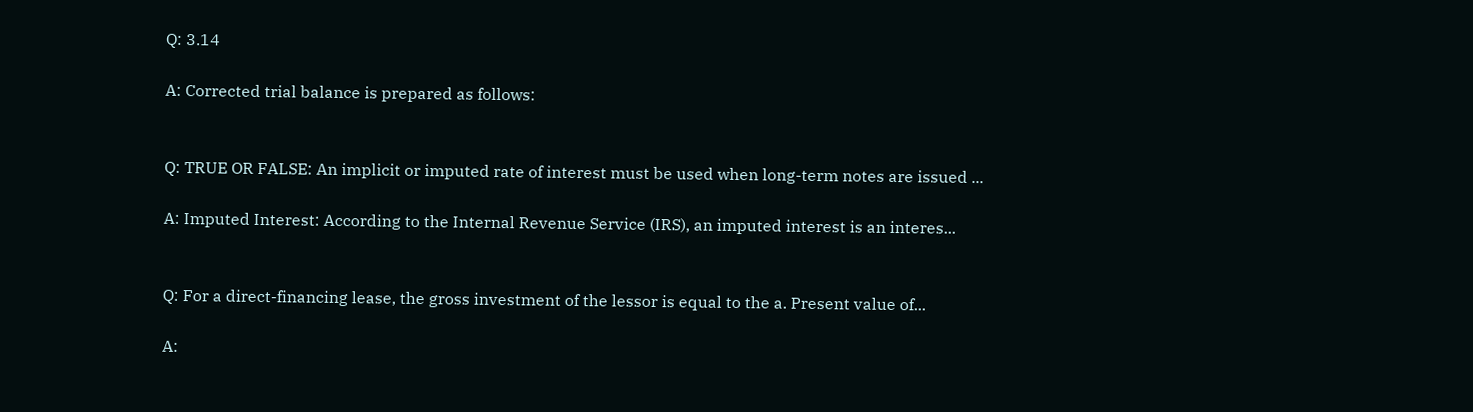Q: 3.14

A: Corrected trial balance is prepared as follows:


Q: TRUE OR FALSE: An implicit or imputed rate of interest must be used when long-term notes are issued ...

A: Imputed Interest: According to the Internal Revenue Service (IRS), an imputed interest is an interes...


Q: For a direct-financing lease, the gross investment of the lessor is equal to the a. Present value of...

A: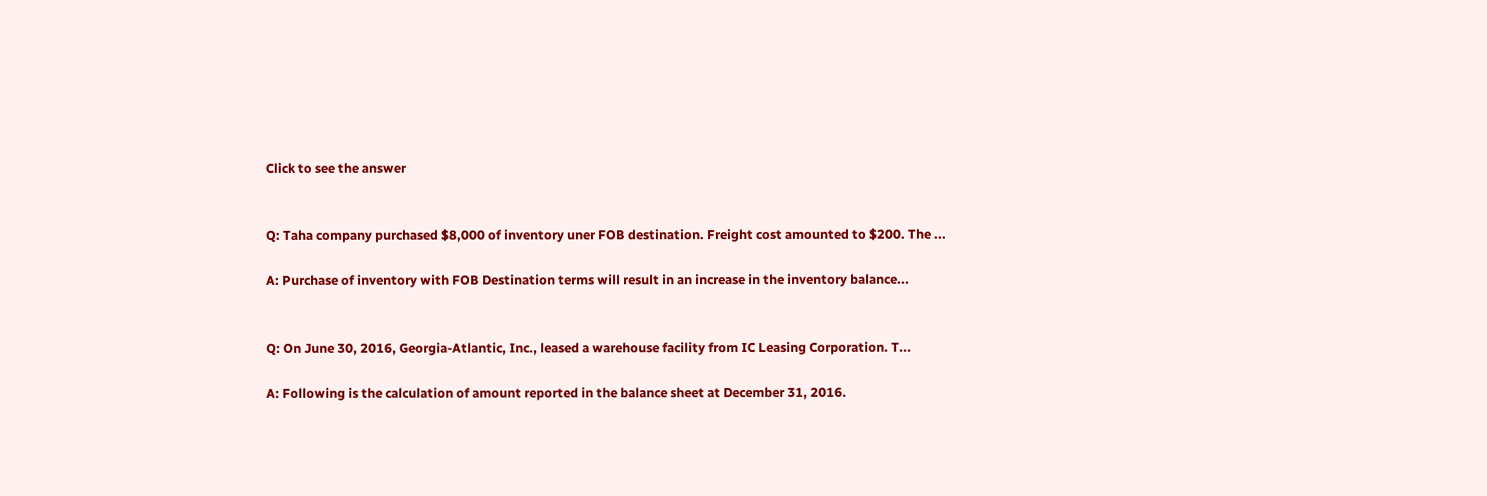Click to see the answer


Q: Taha company purchased $8,000 of inventory uner FOB destination. Freight cost amounted to $200. The ...

A: Purchase of inventory with FOB Destination terms will result in an increase in the inventory balance...


Q: On June 30, 2016, Georgia-Atlantic, Inc., leased a warehouse facility from IC Leasing Corporation. T...

A: Following is the calculation of amount reported in the balance sheet at December 31, 2016.